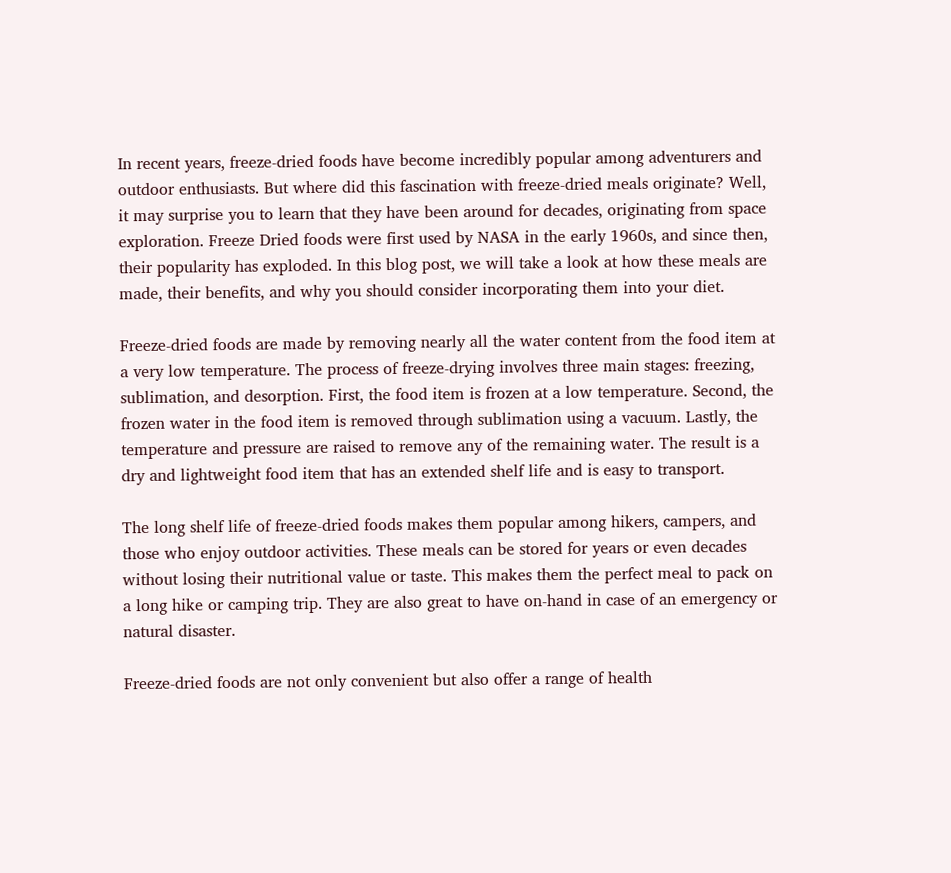In recent years, freeze-dried foods have become incredibly popular among adventurers and outdoor enthusiasts. But where did this fascination with freeze-dried meals originate? Well, it may surprise you to learn that they have been around for decades, originating from space exploration. Freeze Dried foods were first used by NASA in the early 1960s, and since then, their popularity has exploded. In this blog post, we will take a look at how these meals are made, their benefits, and why you should consider incorporating them into your diet.

Freeze-dried foods are made by removing nearly all the water content from the food item at a very low temperature. The process of freeze-drying involves three main stages: freezing, sublimation, and desorption. First, the food item is frozen at a low temperature. Second, the frozen water in the food item is removed through sublimation using a vacuum. Lastly, the temperature and pressure are raised to remove any of the remaining water. The result is a dry and lightweight food item that has an extended shelf life and is easy to transport.

The long shelf life of freeze-dried foods makes them popular among hikers, campers, and those who enjoy outdoor activities. These meals can be stored for years or even decades without losing their nutritional value or taste. This makes them the perfect meal to pack on a long hike or camping trip. They are also great to have on-hand in case of an emergency or natural disaster.

Freeze-dried foods are not only convenient but also offer a range of health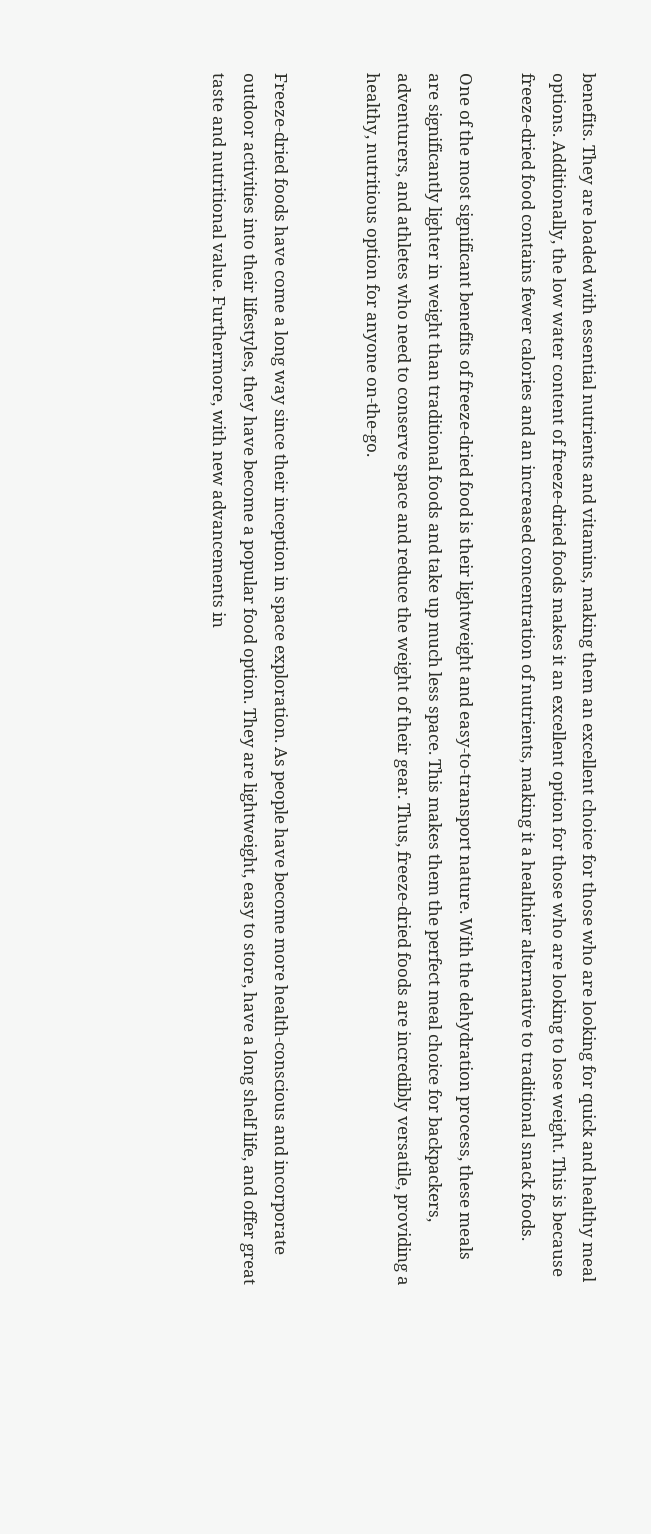benefits. They are loaded with essential nutrients and vitamins, making them an excellent choice for those who are looking for quick and healthy meal options. Additionally, the low water content of freeze-dried foods makes it an excellent option for those who are looking to lose weight. This is because freeze-dried food contains fewer calories and an increased concentration of nutrients, making it a healthier alternative to traditional snack foods.

One of the most significant benefits of freeze-dried food is their lightweight and easy-to-transport nature. With the dehydration process, these meals are significantly lighter in weight than traditional foods and take up much less space. This makes them the perfect meal choice for backpackers, adventurers, and athletes who need to conserve space and reduce the weight of their gear. Thus, freeze-dried foods are incredibly versatile, providing a healthy, nutritious option for anyone on-the-go.


Freeze-dried foods have come a long way since their inception in space exploration. As people have become more health-conscious and incorporate outdoor activities into their lifestyles, they have become a popular food option. They are lightweight, easy to store, have a long shelf life, and offer great taste and nutritional value. Furthermore, with new advancements in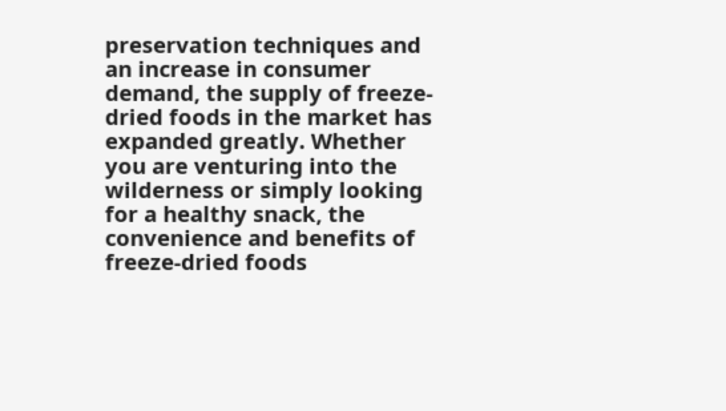preservation techniques and an increase in consumer demand, the supply of freeze-dried foods in the market has expanded greatly. Whether you are venturing into the wilderness or simply looking for a healthy snack, the convenience and benefits of freeze-dried foods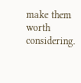make them worth considering.